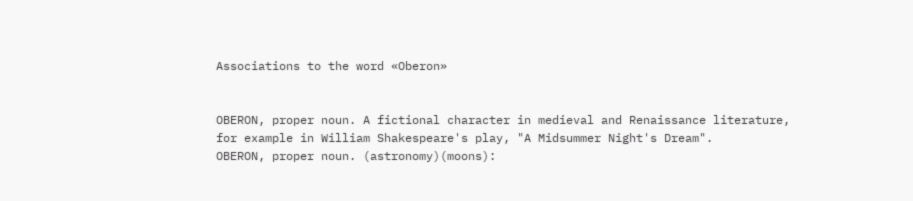Associations to the word «Oberon»


OBERON, proper noun. A fictional character in medieval and Renaissance literature, for example in William Shakespeare's play, "A Midsummer Night's Dream".
OBERON, proper noun. (astronomy)(moons):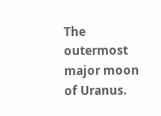The outermost major moon of Uranus.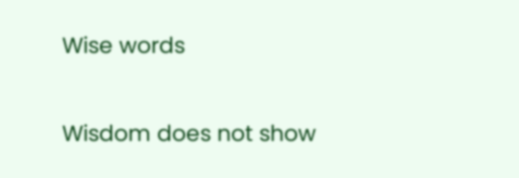Wise words

Wisdom does not show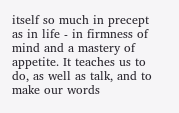itself so much in precept as in life - in firmness of mind and a mastery of appetite. It teaches us to do, as well as talk, and to make our words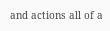and actions all of a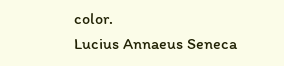color.
Lucius Annaeus Seneca